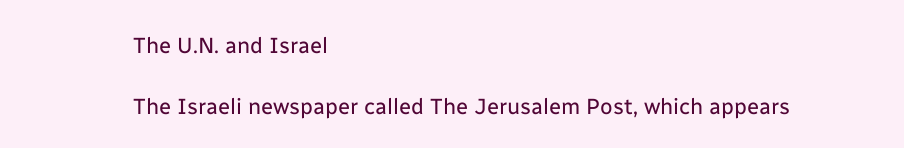The U.N. and Israel

The Israeli newspaper called The Jerusalem Post, which appears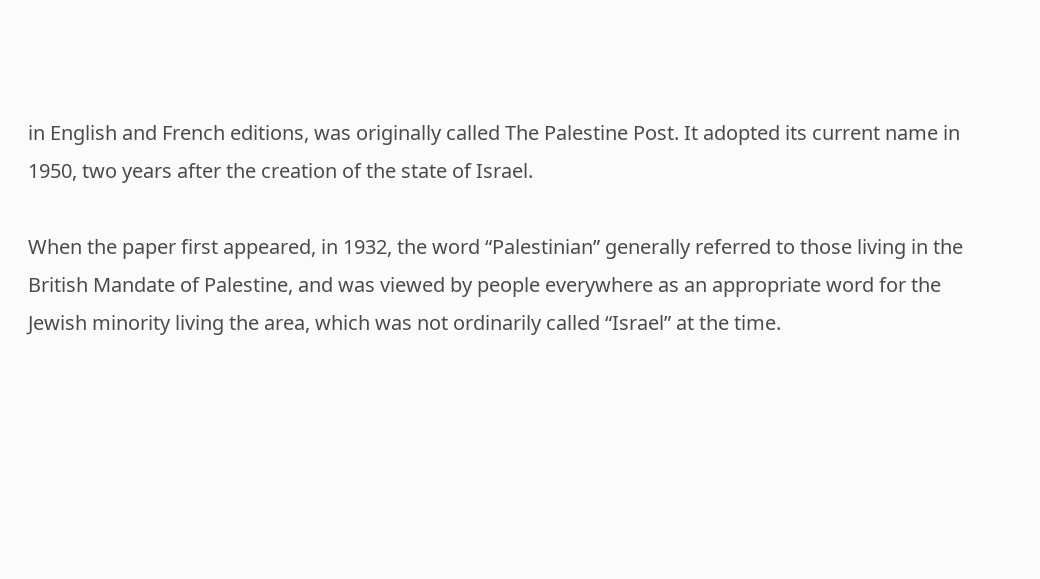in English and French editions, was originally called The Palestine Post. It adopted its current name in 1950, two years after the creation of the state of Israel.

When the paper first appeared, in 1932, the word “Palestinian” generally referred to those living in the British Mandate of Palestine, and was viewed by people everywhere as an appropriate word for the Jewish minority living the area, which was not ordinarily called “Israel” at the time.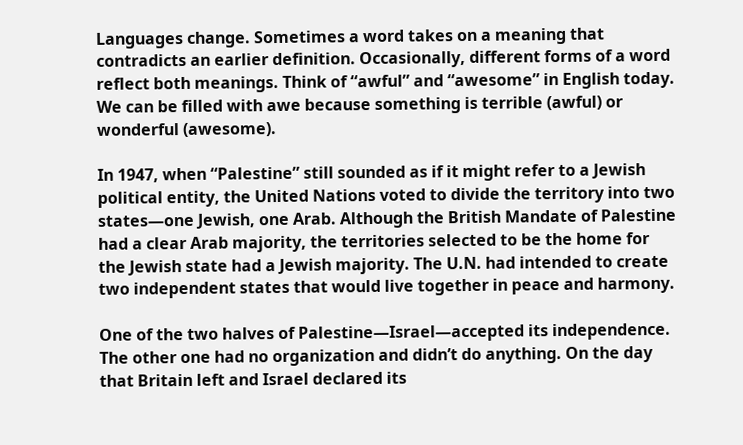Languages change. Sometimes a word takes on a meaning that contradicts an earlier definition. Occasionally, different forms of a word reflect both meanings. Think of “awful” and “awesome” in English today. We can be filled with awe because something is terrible (awful) or wonderful (awesome).

In 1947, when “Palestine” still sounded as if it might refer to a Jewish political entity, the United Nations voted to divide the territory into two states—one Jewish, one Arab. Although the British Mandate of Palestine had a clear Arab majority, the territories selected to be the home for the Jewish state had a Jewish majority. The U.N. had intended to create two independent states that would live together in peace and harmony.

One of the two halves of Palestine—Israel—accepted its independence. The other one had no organization and didn’t do anything. On the day that Britain left and Israel declared its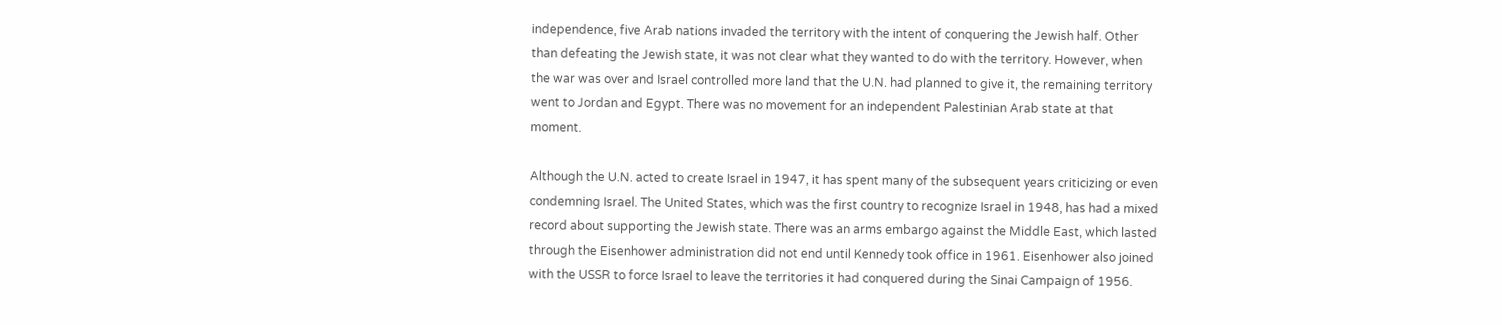independence, five Arab nations invaded the territory with the intent of conquering the Jewish half. Other than defeating the Jewish state, it was not clear what they wanted to do with the territory. However, when the war was over and Israel controlled more land that the U.N. had planned to give it, the remaining territory went to Jordan and Egypt. There was no movement for an independent Palestinian Arab state at that moment.

Although the U.N. acted to create Israel in 1947, it has spent many of the subsequent years criticizing or even condemning Israel. The United States, which was the first country to recognize Israel in 1948, has had a mixed record about supporting the Jewish state. There was an arms embargo against the Middle East, which lasted through the Eisenhower administration did not end until Kennedy took office in 1961. Eisenhower also joined with the USSR to force Israel to leave the territories it had conquered during the Sinai Campaign of 1956.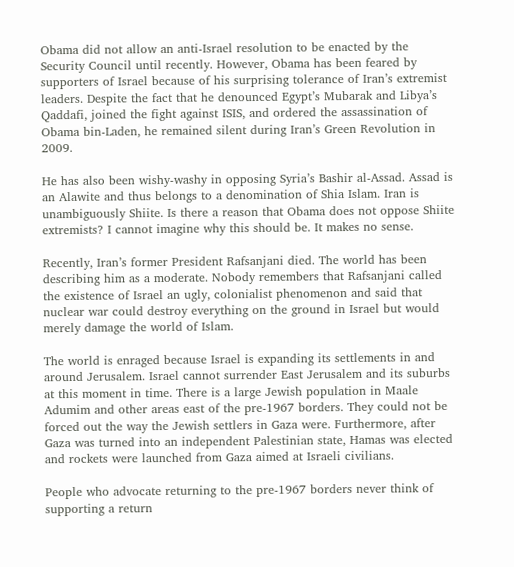Obama did not allow an anti-Israel resolution to be enacted by the Security Council until recently. However, Obama has been feared by supporters of Israel because of his surprising tolerance of Iran’s extremist leaders. Despite the fact that he denounced Egypt’s Mubarak and Libya’s Qaddafi, joined the fight against ISIS, and ordered the assassination of Obama bin-Laden, he remained silent during Iran’s Green Revolution in 2009.

He has also been wishy-washy in opposing Syria’s Bashir al-Assad. Assad is an Alawite and thus belongs to a denomination of Shia Islam. Iran is unambiguously Shiite. Is there a reason that Obama does not oppose Shiite extremists? I cannot imagine why this should be. It makes no sense.

Recently, Iran’s former President Rafsanjani died. The world has been describing him as a moderate. Nobody remembers that Rafsanjani called the existence of Israel an ugly, colonialist phenomenon and said that nuclear war could destroy everything on the ground in Israel but would merely damage the world of Islam.

The world is enraged because Israel is expanding its settlements in and around Jerusalem. Israel cannot surrender East Jerusalem and its suburbs at this moment in time. There is a large Jewish population in Maale Adumim and other areas east of the pre-1967 borders. They could not be forced out the way the Jewish settlers in Gaza were. Furthermore, after Gaza was turned into an independent Palestinian state, Hamas was elected and rockets were launched from Gaza aimed at Israeli civilians.

People who advocate returning to the pre-1967 borders never think of supporting a return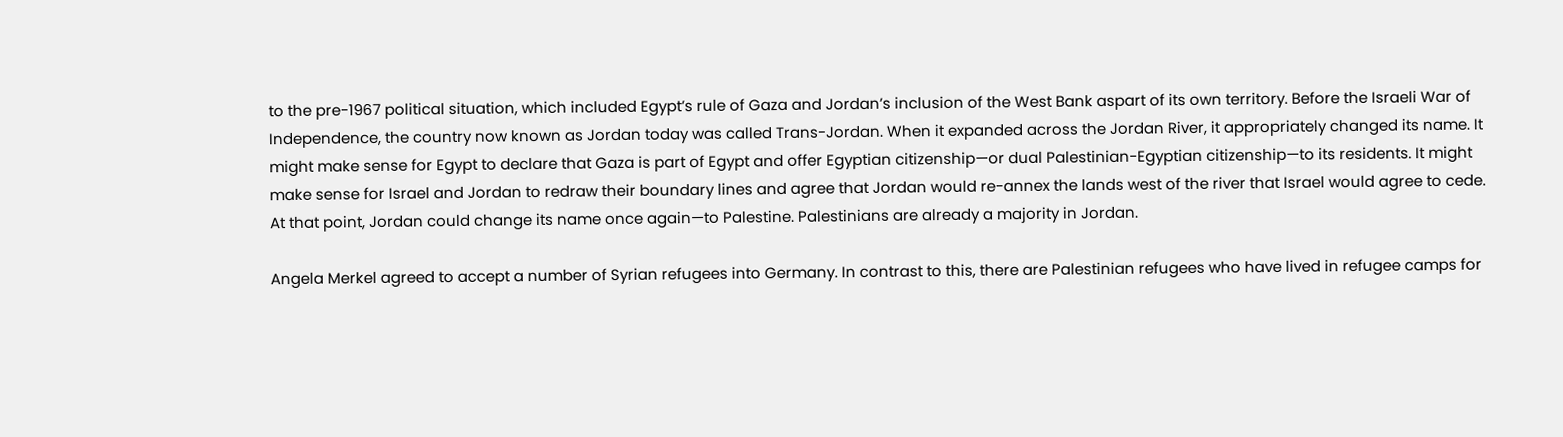to the pre-1967 political situation, which included Egypt’s rule of Gaza and Jordan’s inclusion of the West Bank aspart of its own territory. Before the Israeli War of Independence, the country now known as Jordan today was called Trans-Jordan. When it expanded across the Jordan River, it appropriately changed its name. It might make sense for Egypt to declare that Gaza is part of Egypt and offer Egyptian citizenship—or dual Palestinian-Egyptian citizenship—to its residents. It might make sense for Israel and Jordan to redraw their boundary lines and agree that Jordan would re-annex the lands west of the river that Israel would agree to cede. At that point, Jordan could change its name once again—to Palestine. Palestinians are already a majority in Jordan.

Angela Merkel agreed to accept a number of Syrian refugees into Germany. In contrast to this, there are Palestinian refugees who have lived in refugee camps for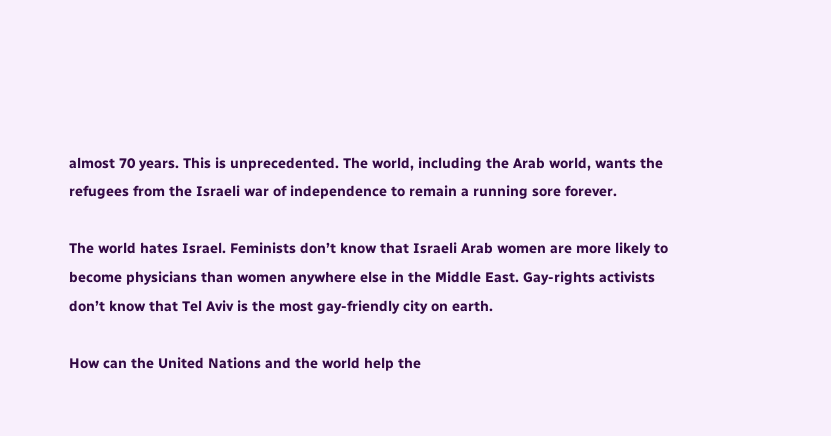almost 70 years. This is unprecedented. The world, including the Arab world, wants the refugees from the Israeli war of independence to remain a running sore forever.

The world hates Israel. Feminists don’t know that Israeli Arab women are more likely to become physicians than women anywhere else in the Middle East. Gay-rights activists don’t know that Tel Aviv is the most gay-friendly city on earth.

How can the United Nations and the world help the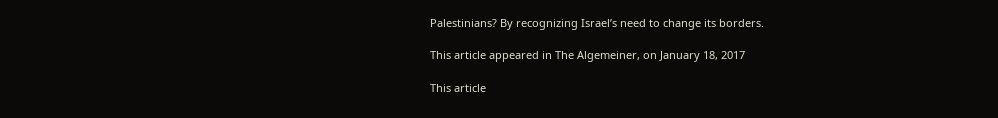Palestinians? By recognizing Israel’s need to change its borders.

This article appeared in The Algemeiner, on January 18, 2017

This article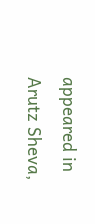appeared in Arutz Sheva,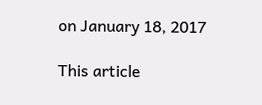on January 18, 2017

This article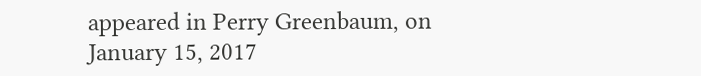appeared in Perry Greenbaum, on January 15, 2017